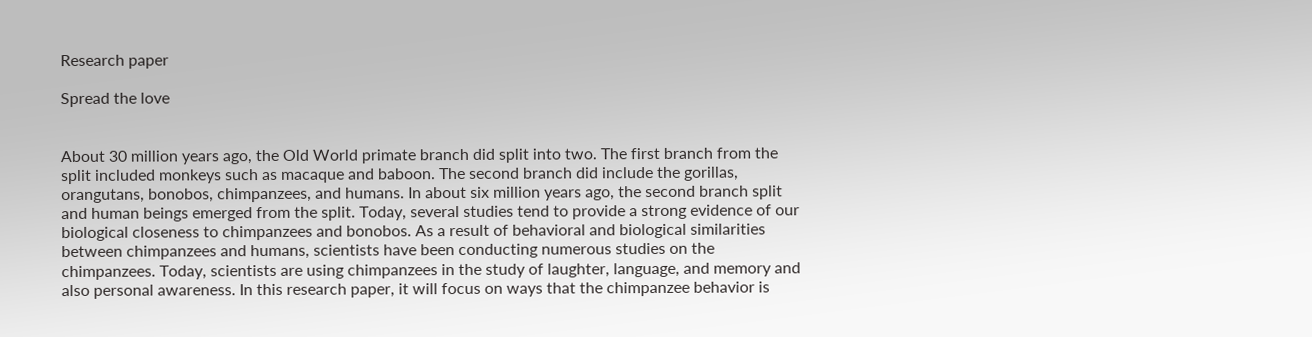Research paper

Spread the love


About 30 million years ago, the Old World primate branch did split into two. The first branch from the split included monkeys such as macaque and baboon. The second branch did include the gorillas, orangutans, bonobos, chimpanzees, and humans. In about six million years ago, the second branch split and human beings emerged from the split. Today, several studies tend to provide a strong evidence of our biological closeness to chimpanzees and bonobos. As a result of behavioral and biological similarities between chimpanzees and humans, scientists have been conducting numerous studies on the chimpanzees. Today, scientists are using chimpanzees in the study of laughter, language, and memory and also personal awareness. In this research paper, it will focus on ways that the chimpanzee behavior is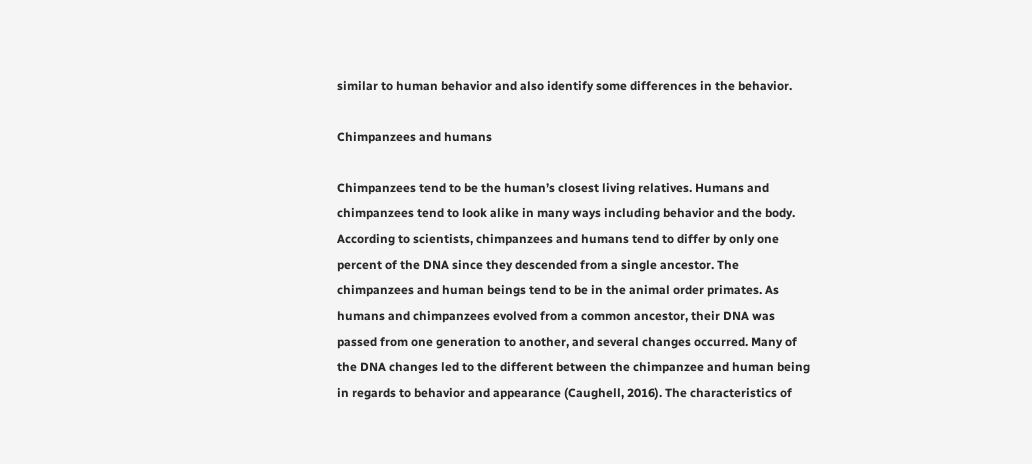similar to human behavior and also identify some differences in the behavior.

Chimpanzees and humans

Chimpanzees tend to be the human’s closest living relatives. Humans and chimpanzees tend to look alike in many ways including behavior and the body. According to scientists, chimpanzees and humans tend to differ by only one percent of the DNA since they descended from a single ancestor. The chimpanzees and human beings tend to be in the animal order primates. As humans and chimpanzees evolved from a common ancestor, their DNA was passed from one generation to another, and several changes occurred. Many of the DNA changes led to the different between the chimpanzee and human being in regards to behavior and appearance (Caughell, 2016). The characteristics of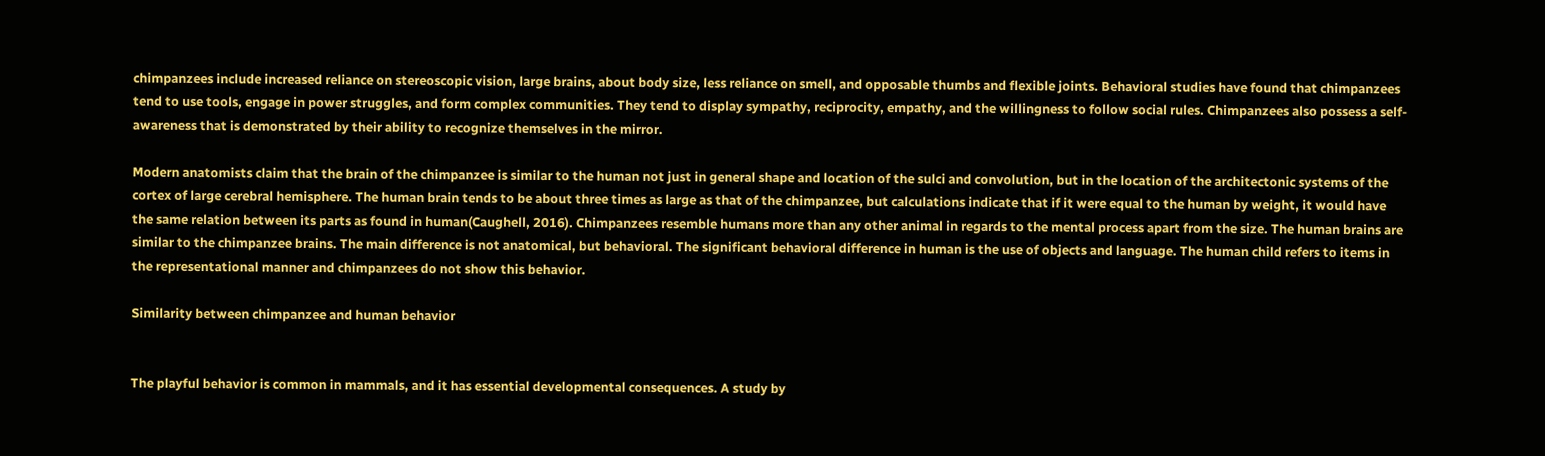chimpanzees include increased reliance on stereoscopic vision, large brains, about body size, less reliance on smell, and opposable thumbs and flexible joints. Behavioral studies have found that chimpanzees tend to use tools, engage in power struggles, and form complex communities. They tend to display sympathy, reciprocity, empathy, and the willingness to follow social rules. Chimpanzees also possess a self-awareness that is demonstrated by their ability to recognize themselves in the mirror.

Modern anatomists claim that the brain of the chimpanzee is similar to the human not just in general shape and location of the sulci and convolution, but in the location of the architectonic systems of the cortex of large cerebral hemisphere. The human brain tends to be about three times as large as that of the chimpanzee, but calculations indicate that if it were equal to the human by weight, it would have the same relation between its parts as found in human(Caughell, 2016). Chimpanzees resemble humans more than any other animal in regards to the mental process apart from the size. The human brains are similar to the chimpanzee brains. The main difference is not anatomical, but behavioral. The significant behavioral difference in human is the use of objects and language. The human child refers to items in the representational manner and chimpanzees do not show this behavior.

Similarity between chimpanzee and human behavior


The playful behavior is common in mammals, and it has essential developmental consequences. A study by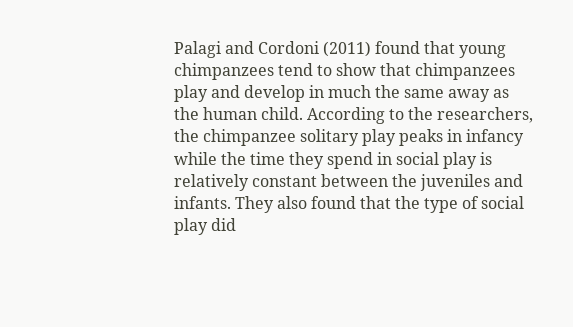Palagi and Cordoni (2011) found that young chimpanzees tend to show that chimpanzees play and develop in much the same away as the human child. According to the researchers, the chimpanzee solitary play peaks in infancy while the time they spend in social play is relatively constant between the juveniles and infants. They also found that the type of social play did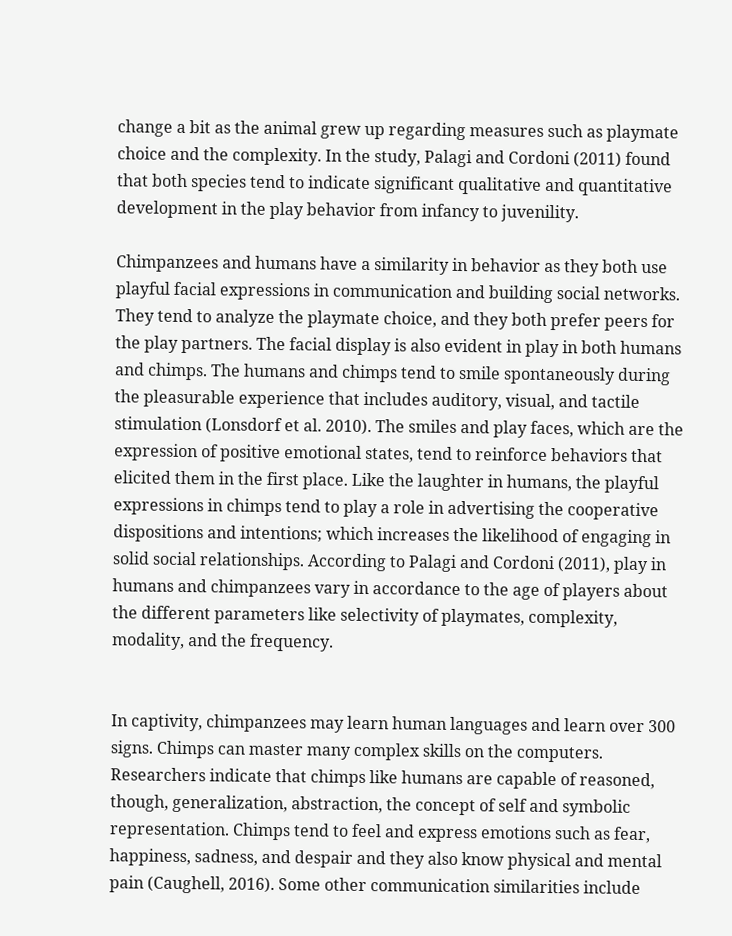change a bit as the animal grew up regarding measures such as playmate choice and the complexity. In the study, Palagi and Cordoni (2011) found that both species tend to indicate significant qualitative and quantitative development in the play behavior from infancy to juvenility.

Chimpanzees and humans have a similarity in behavior as they both use playful facial expressions in communication and building social networks. They tend to analyze the playmate choice, and they both prefer peers for the play partners. The facial display is also evident in play in both humans and chimps. The humans and chimps tend to smile spontaneously during the pleasurable experience that includes auditory, visual, and tactile stimulation (Lonsdorf et al. 2010). The smiles and play faces, which are the expression of positive emotional states, tend to reinforce behaviors that elicited them in the first place. Like the laughter in humans, the playful expressions in chimps tend to play a role in advertising the cooperative dispositions and intentions; which increases the likelihood of engaging in solid social relationships. According to Palagi and Cordoni (2011), play in humans and chimpanzees vary in accordance to the age of players about the different parameters like selectivity of playmates, complexity, modality, and the frequency.


In captivity, chimpanzees may learn human languages and learn over 300 signs. Chimps can master many complex skills on the computers. Researchers indicate that chimps like humans are capable of reasoned, though, generalization, abstraction, the concept of self and symbolic representation. Chimps tend to feel and express emotions such as fear, happiness, sadness, and despair and they also know physical and mental pain (Caughell, 2016). Some other communication similarities include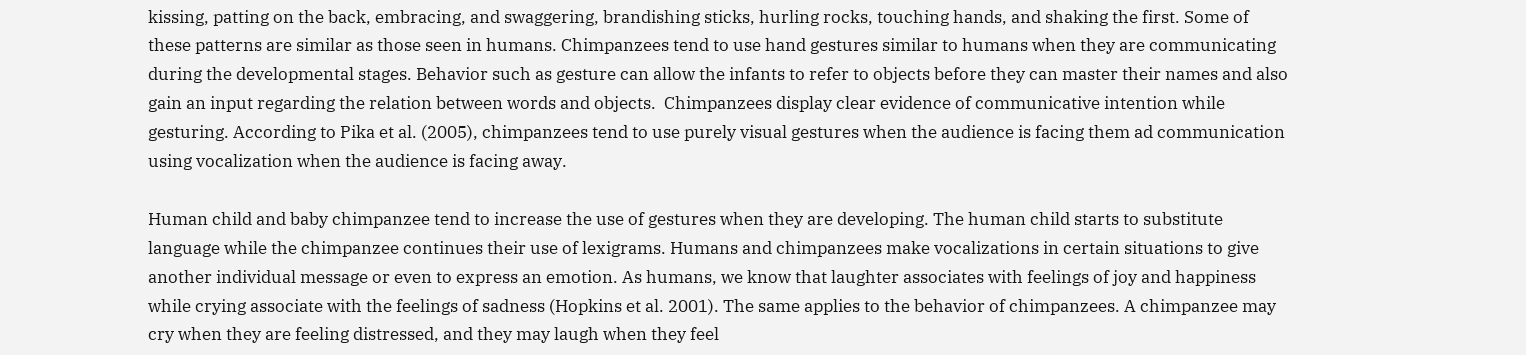kissing, patting on the back, embracing, and swaggering, brandishing sticks, hurling rocks, touching hands, and shaking the first. Some of these patterns are similar as those seen in humans. Chimpanzees tend to use hand gestures similar to humans when they are communicating during the developmental stages. Behavior such as gesture can allow the infants to refer to objects before they can master their names and also gain an input regarding the relation between words and objects.  Chimpanzees display clear evidence of communicative intention while gesturing. According to Pika et al. (2005), chimpanzees tend to use purely visual gestures when the audience is facing them ad communication using vocalization when the audience is facing away.

Human child and baby chimpanzee tend to increase the use of gestures when they are developing. The human child starts to substitute language while the chimpanzee continues their use of lexigrams. Humans and chimpanzees make vocalizations in certain situations to give another individual message or even to express an emotion. As humans, we know that laughter associates with feelings of joy and happiness while crying associate with the feelings of sadness (Hopkins et al. 2001). The same applies to the behavior of chimpanzees. A chimpanzee may cry when they are feeling distressed, and they may laugh when they feel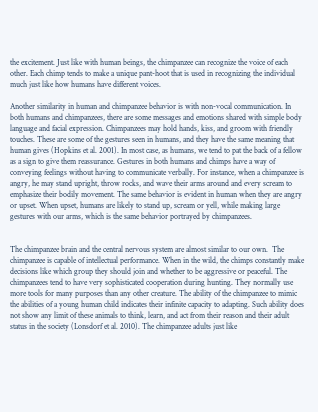the excitement. Just like with human beings, the chimpanzee can recognize the voice of each other. Each chimp tends to make a unique pant-hoot that is used in recognizing the individual much just like how humans have different voices.

Another similarity in human and chimpanzee behavior is with non-vocal communication. In both humans and chimpanzees, there are some messages and emotions shared with simple body language and facial expression. Chimpanzees may hold hands, kiss, and groom with friendly touches. These are some of the gestures seen in humans, and they have the same meaning that human gives (Hopkins et al. 2001). In most case, as humans, we tend to pat the back of a fellow as a sign to give them reassurance. Gestures in both humans and chimps have a way of conveying feelings without having to communicate verbally. For instance, when a chimpanzee is angry, he may stand upright, throw rocks, and wave their arms around and every scream to emphasize their bodily movement. The same behavior is evident in human when they are angry or upset. When upset, humans are likely to stand up, scream or yell, while making large gestures with our arms, which is the same behavior portrayed by chimpanzees.


The chimpanzee brain and the central nervous system are almost similar to our own.  The chimpanzee is capable of intellectual performance. When in the wild, the chimps constantly make decisions like which group they should join and whether to be aggressive or peaceful. The chimpanzees tend to have very sophisticated cooperation during hunting. They normally use more tools for many purposes than any other creature. The ability of the chimpanzee to mimic the abilities of a young human child indicates their infinite capacity to adapting. Such ability does not show any limit of these animals to think, learn, and act from their reason and their adult status in the society (Lonsdorf et al. 2010). The chimpanzee adults just like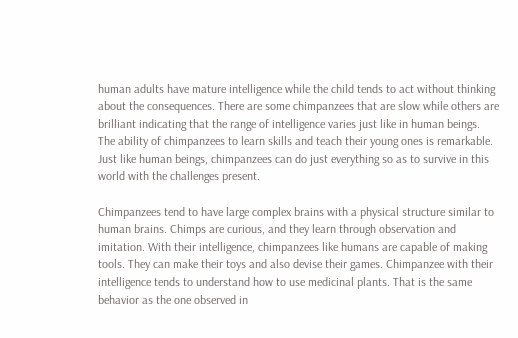human adults have mature intelligence while the child tends to act without thinking about the consequences. There are some chimpanzees that are slow while others are brilliant indicating that the range of intelligence varies just like in human beings. The ability of chimpanzees to learn skills and teach their young ones is remarkable. Just like human beings, chimpanzees can do just everything so as to survive in this world with the challenges present.

Chimpanzees tend to have large complex brains with a physical structure similar to human brains. Chimps are curious, and they learn through observation and imitation. With their intelligence, chimpanzees like humans are capable of making tools. They can make their toys and also devise their games. Chimpanzee with their intelligence tends to understand how to use medicinal plants. That is the same behavior as the one observed in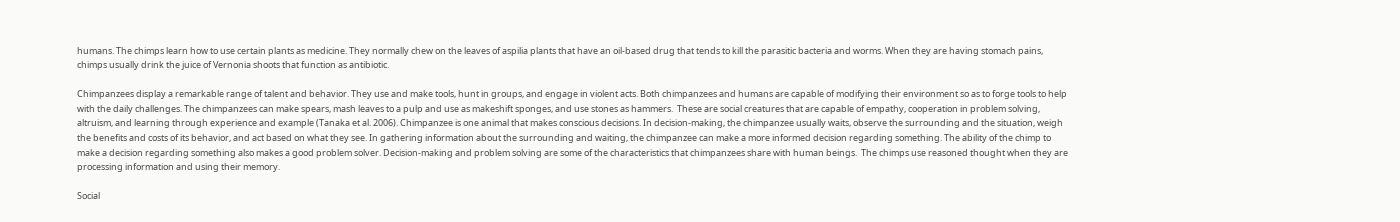humans. The chimps learn how to use certain plants as medicine. They normally chew on the leaves of aspilia plants that have an oil-based drug that tends to kill the parasitic bacteria and worms. When they are having stomach pains, chimps usually drink the juice of Vernonia shoots that function as antibiotic.

Chimpanzees display a remarkable range of talent and behavior. They use and make tools, hunt in groups, and engage in violent acts. Both chimpanzees and humans are capable of modifying their environment so as to forge tools to help with the daily challenges. The chimpanzees can make spears, mash leaves to a pulp and use as makeshift sponges, and use stones as hammers.  These are social creatures that are capable of empathy, cooperation in problem solving, altruism, and learning through experience and example (Tanaka et al. 2006). Chimpanzee is one animal that makes conscious decisions. In decision-making, the chimpanzee usually waits, observe the surrounding and the situation, weigh the benefits and costs of its behavior, and act based on what they see. In gathering information about the surrounding and waiting, the chimpanzee can make a more informed decision regarding something. The ability of the chimp to make a decision regarding something also makes a good problem solver. Decision-making and problem solving are some of the characteristics that chimpanzees share with human beings.  The chimps use reasoned thought when they are processing information and using their memory.

Social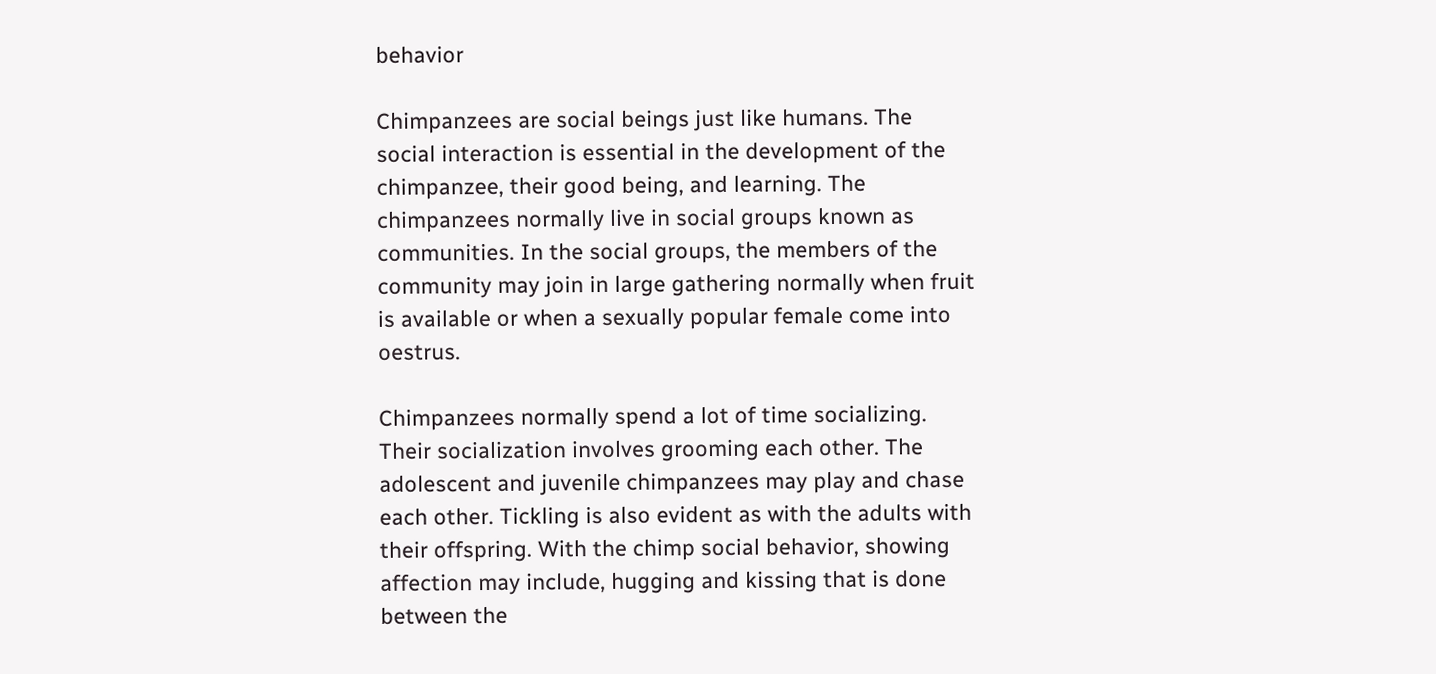behavior

Chimpanzees are social beings just like humans. The social interaction is essential in the development of the chimpanzee, their good being, and learning. The chimpanzees normally live in social groups known as communities. In the social groups, the members of the community may join in large gathering normally when fruit is available or when a sexually popular female come into oestrus.

Chimpanzees normally spend a lot of time socializing. Their socialization involves grooming each other. The adolescent and juvenile chimpanzees may play and chase each other. Tickling is also evident as with the adults with their offspring. With the chimp social behavior, showing affection may include, hugging and kissing that is done between the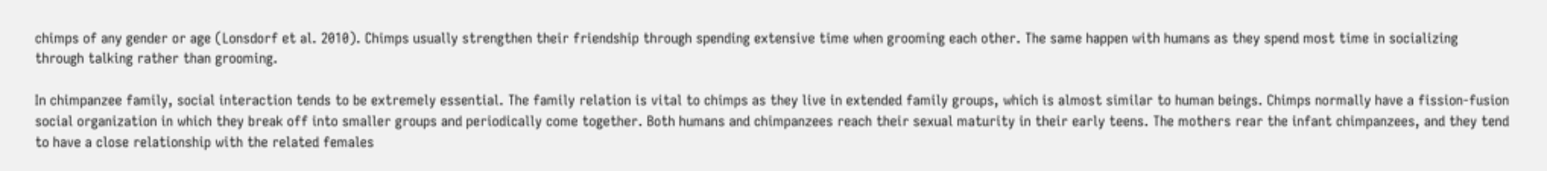chimps of any gender or age (Lonsdorf et al. 2010). Chimps usually strengthen their friendship through spending extensive time when grooming each other. The same happen with humans as they spend most time in socializing through talking rather than grooming.

In chimpanzee family, social interaction tends to be extremely essential. The family relation is vital to chimps as they live in extended family groups, which is almost similar to human beings. Chimps normally have a fission-fusion social organization in which they break off into smaller groups and periodically come together. Both humans and chimpanzees reach their sexual maturity in their early teens. The mothers rear the infant chimpanzees, and they tend to have a close relationship with the related females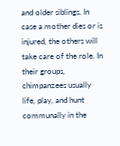and older siblings. In case a mother dies or is injured, the others will take care of the role. In their groups, chimpanzees usually life, play, and hunt communally in the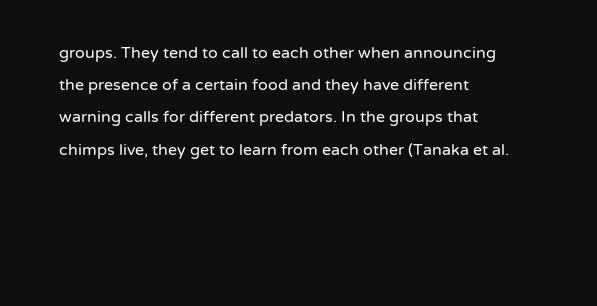groups. They tend to call to each other when announcing the presence of a certain food and they have different warning calls for different predators. In the groups that chimps live, they get to learn from each other (Tanaka et al.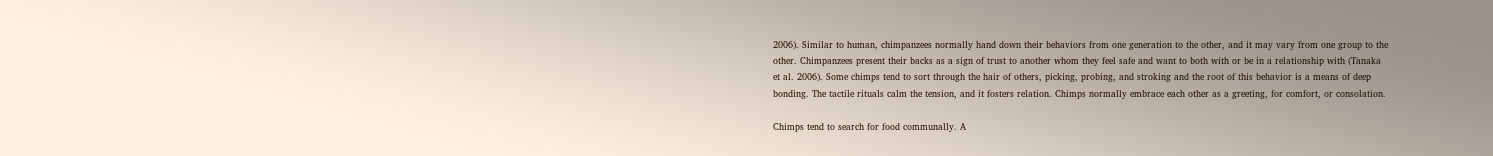2006). Similar to human, chimpanzees normally hand down their behaviors from one generation to the other, and it may vary from one group to the other. Chimpanzees present their backs as a sign of trust to another whom they feel safe and want to both with or be in a relationship with (Tanaka et al. 2006). Some chimps tend to sort through the hair of others, picking, probing, and stroking and the root of this behavior is a means of deep bonding. The tactile rituals calm the tension, and it fosters relation. Chimps normally embrace each other as a greeting, for comfort, or consolation.

Chimps tend to search for food communally. A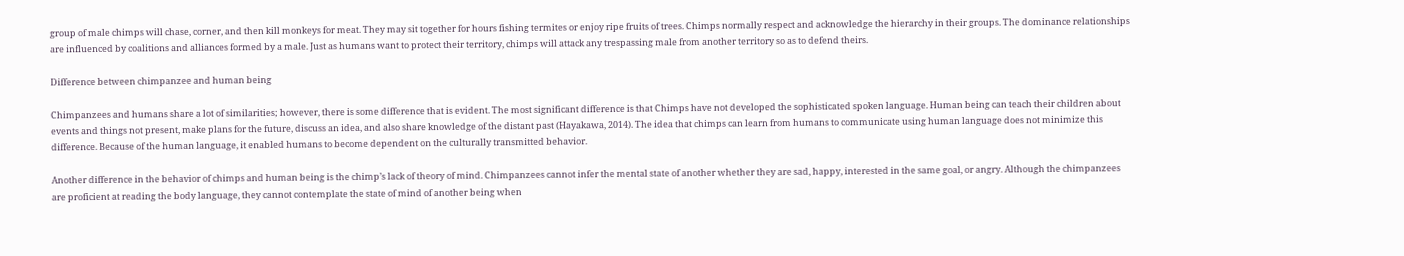group of male chimps will chase, corner, and then kill monkeys for meat. They may sit together for hours fishing termites or enjoy ripe fruits of trees. Chimps normally respect and acknowledge the hierarchy in their groups. The dominance relationships are influenced by coalitions and alliances formed by a male. Just as humans want to protect their territory, chimps will attack any trespassing male from another territory so as to defend theirs.

Difference between chimpanzee and human being

Chimpanzees and humans share a lot of similarities; however, there is some difference that is evident. The most significant difference is that Chimps have not developed the sophisticated spoken language. Human being can teach their children about events and things not present, make plans for the future, discuss an idea, and also share knowledge of the distant past (Hayakawa, 2014). The idea that chimps can learn from humans to communicate using human language does not minimize this difference. Because of the human language, it enabled humans to become dependent on the culturally transmitted behavior.

Another difference in the behavior of chimps and human being is the chimp’s lack of theory of mind. Chimpanzees cannot infer the mental state of another whether they are sad, happy, interested in the same goal, or angry. Although the chimpanzees are proficient at reading the body language, they cannot contemplate the state of mind of another being when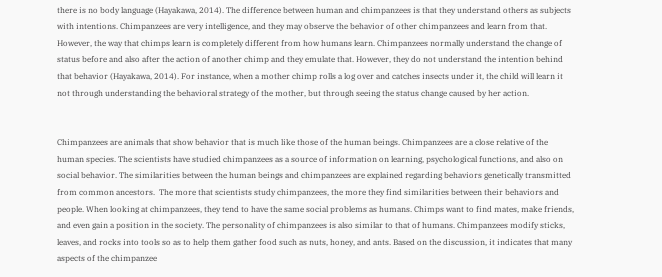there is no body language (Hayakawa, 2014). The difference between human and chimpanzees is that they understand others as subjects with intentions. Chimpanzees are very intelligence, and they may observe the behavior of other chimpanzees and learn from that. However, the way that chimps learn is completely different from how humans learn. Chimpanzees normally understand the change of status before and also after the action of another chimp and they emulate that. However, they do not understand the intention behind that behavior (Hayakawa, 2014). For instance, when a mother chimp rolls a log over and catches insects under it, the child will learn it not through understanding the behavioral strategy of the mother, but through seeing the status change caused by her action.


Chimpanzees are animals that show behavior that is much like those of the human beings. Chimpanzees are a close relative of the human species. The scientists have studied chimpanzees as a source of information on learning, psychological functions, and also on social behavior. The similarities between the human beings and chimpanzees are explained regarding behaviors genetically transmitted from common ancestors.  The more that scientists study chimpanzees, the more they find similarities between their behaviors and people. When looking at chimpanzees, they tend to have the same social problems as humans. Chimps want to find mates, make friends, and even gain a position in the society. The personality of chimpanzees is also similar to that of humans. Chimpanzees modify sticks, leaves, and rocks into tools so as to help them gather food such as nuts, honey, and ants. Based on the discussion, it indicates that many aspects of the chimpanzee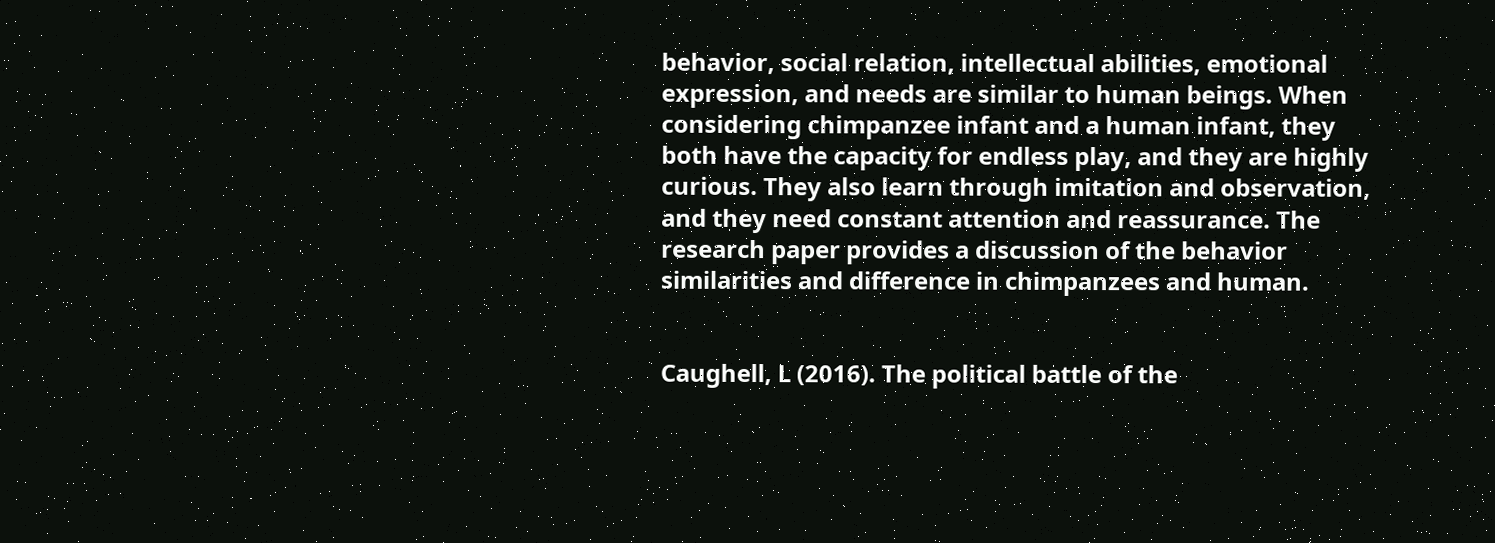behavior, social relation, intellectual abilities, emotional expression, and needs are similar to human beings. When considering chimpanzee infant and a human infant, they both have the capacity for endless play, and they are highly curious. They also learn through imitation and observation, and they need constant attention and reassurance. The research paper provides a discussion of the behavior similarities and difference in chimpanzees and human.


Caughell, L (2016). The political battle of the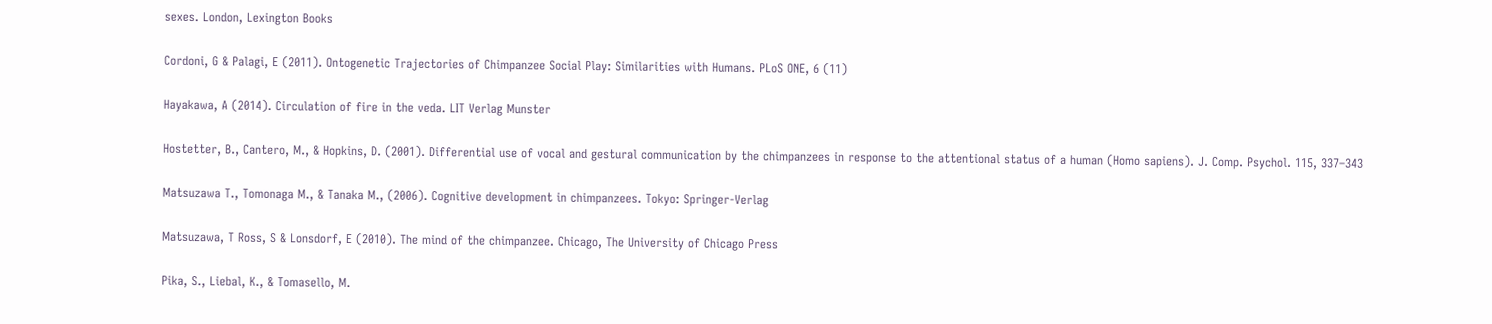sexes. London, Lexington Books

Cordoni, G & Palagi, E (2011). Ontogenetic Trajectories of Chimpanzee Social Play: Similarities with Humans. PLoS ONE, 6 (11)

Hayakawa, A (2014). Circulation of fire in the veda. LIT Verlag Munster

Hostetter, B., Cantero, M., & Hopkins, D. (2001). Differential use of vocal and gestural communication by the chimpanzees in response to the attentional status of a human (Homo sapiens). J. Comp. Psychol. 115, 337–343

Matsuzawa T., Tomonaga M., & Tanaka M., (2006). Cognitive development in chimpanzees. Tokyo: Springer-Verlag

Matsuzawa, T Ross, S & Lonsdorf, E (2010). The mind of the chimpanzee. Chicago, The University of Chicago Press

Pika, S., Liebal, K., & Tomasello, M.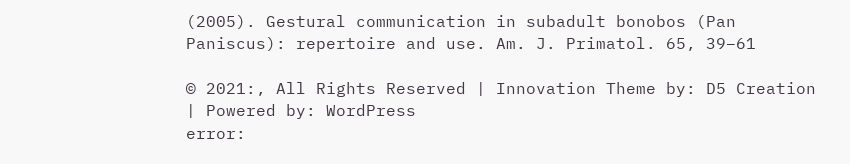(2005). Gestural communication in subadult bonobos (Pan Paniscus): repertoire and use. Am. J. Primatol. 65, 39–61

© 2021:, All Rights Reserved | Innovation Theme by: D5 Creation | Powered by: WordPress
error: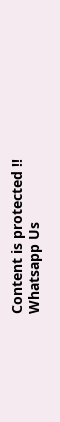Content is protected !!
Whatsapp Us